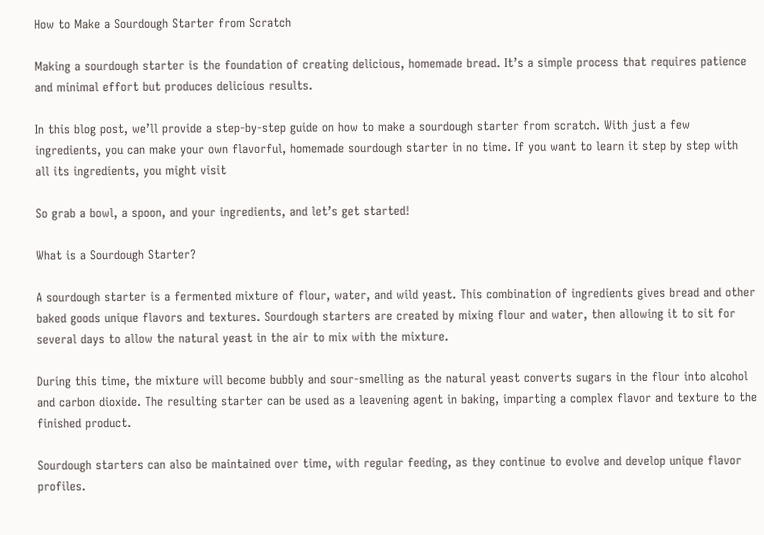How to Make a Sourdough Starter from Scratch

Making a sourdough starter is the foundation of creating delicious, homemade bread. It’s a simple process that requires patience and minimal effort but produces delicious results.

In this blog post, we’ll provide a step-by-step guide on how to make a sourdough starter from scratch. With just a few ingredients, you can make your own flavorful, homemade sourdough starter in no time. If you want to learn it step by step with all its ingredients, you might visit

So grab a bowl, a spoon, and your ingredients, and let’s get started!

What is a Sourdough Starter?

A sourdough starter is a fermented mixture of flour, water, and wild yeast. This combination of ingredients gives bread and other baked goods unique flavors and textures. Sourdough starters are created by mixing flour and water, then allowing it to sit for several days to allow the natural yeast in the air to mix with the mixture.

During this time, the mixture will become bubbly and sour-smelling as the natural yeast converts sugars in the flour into alcohol and carbon dioxide. The resulting starter can be used as a leavening agent in baking, imparting a complex flavor and texture to the finished product.

Sourdough starters can also be maintained over time, with regular feeding, as they continue to evolve and develop unique flavor profiles.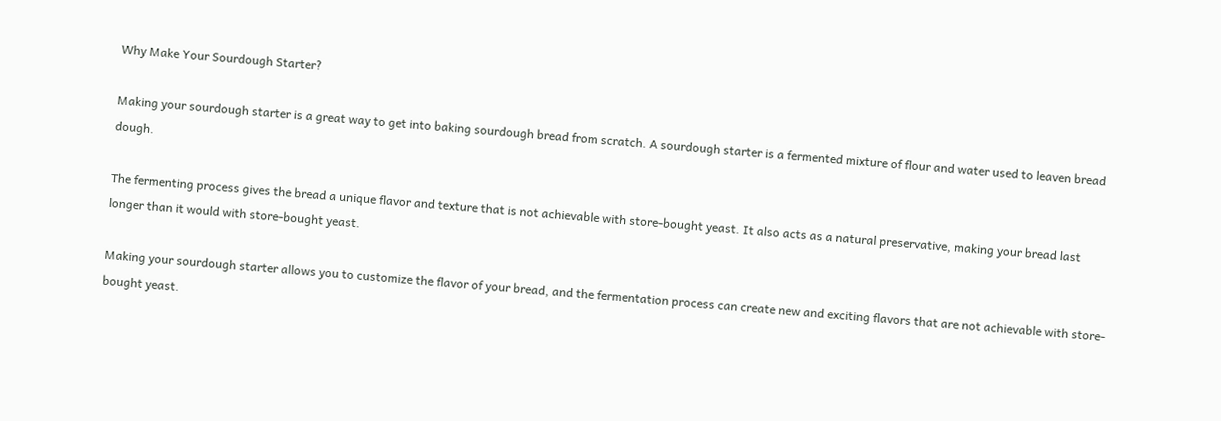Why Make Your Sourdough Starter?

Making your sourdough starter is a great way to get into baking sourdough bread from scratch. A sourdough starter is a fermented mixture of flour and water used to leaven bread dough.

The fermenting process gives the bread a unique flavor and texture that is not achievable with store-bought yeast. It also acts as a natural preservative, making your bread last longer than it would with store-bought yeast.

Making your sourdough starter allows you to customize the flavor of your bread, and the fermentation process can create new and exciting flavors that are not achievable with store-bought yeast.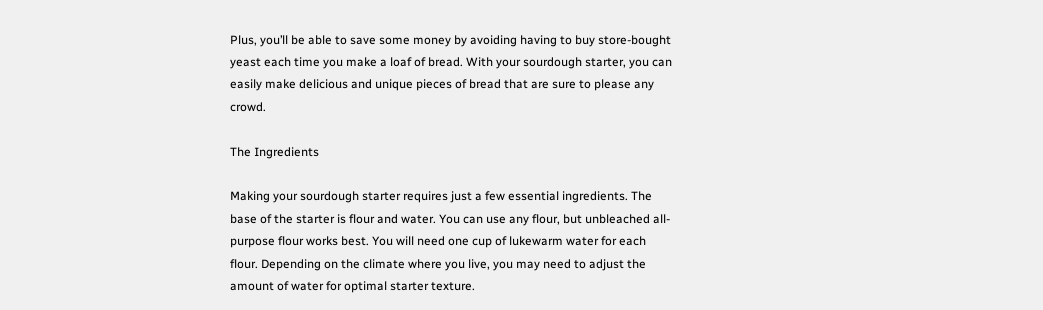Plus, you’ll be able to save some money by avoiding having to buy store-bought yeast each time you make a loaf of bread. With your sourdough starter, you can easily make delicious and unique pieces of bread that are sure to please any crowd.

The Ingredients

Making your sourdough starter requires just a few essential ingredients. The base of the starter is flour and water. You can use any flour, but unbleached all-purpose flour works best. You will need one cup of lukewarm water for each flour. Depending on the climate where you live, you may need to adjust the amount of water for optimal starter texture.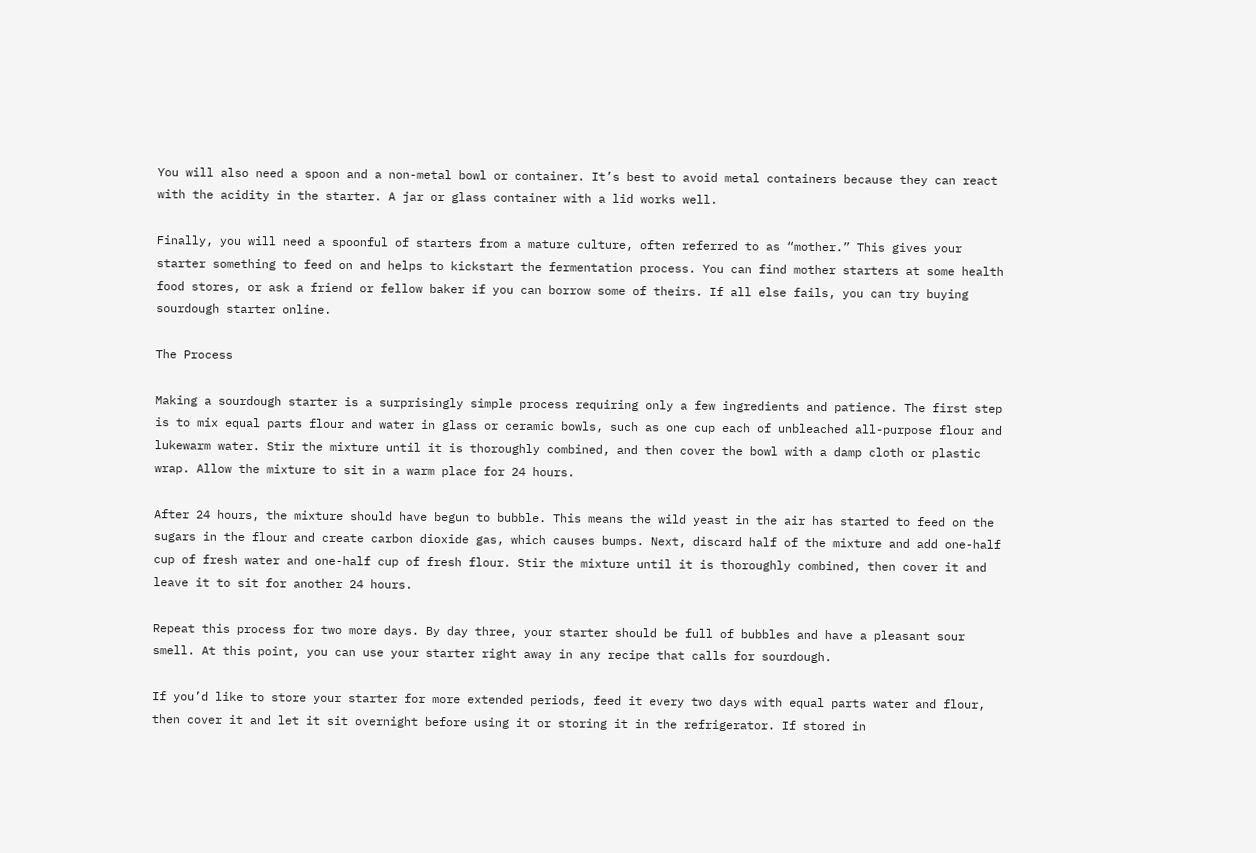You will also need a spoon and a non-metal bowl or container. It’s best to avoid metal containers because they can react with the acidity in the starter. A jar or glass container with a lid works well.

Finally, you will need a spoonful of starters from a mature culture, often referred to as “mother.” This gives your starter something to feed on and helps to kickstart the fermentation process. You can find mother starters at some health food stores, or ask a friend or fellow baker if you can borrow some of theirs. If all else fails, you can try buying sourdough starter online.

The Process

Making a sourdough starter is a surprisingly simple process requiring only a few ingredients and patience. The first step is to mix equal parts flour and water in glass or ceramic bowls, such as one cup each of unbleached all-purpose flour and lukewarm water. Stir the mixture until it is thoroughly combined, and then cover the bowl with a damp cloth or plastic wrap. Allow the mixture to sit in a warm place for 24 hours.

After 24 hours, the mixture should have begun to bubble. This means the wild yeast in the air has started to feed on the sugars in the flour and create carbon dioxide gas, which causes bumps. Next, discard half of the mixture and add one-half cup of fresh water and one-half cup of fresh flour. Stir the mixture until it is thoroughly combined, then cover it and leave it to sit for another 24 hours.

Repeat this process for two more days. By day three, your starter should be full of bubbles and have a pleasant sour smell. At this point, you can use your starter right away in any recipe that calls for sourdough.

If you’d like to store your starter for more extended periods, feed it every two days with equal parts water and flour, then cover it and let it sit overnight before using it or storing it in the refrigerator. If stored in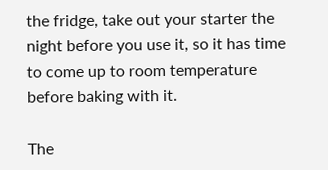the fridge, take out your starter the night before you use it, so it has time to come up to room temperature before baking with it.

The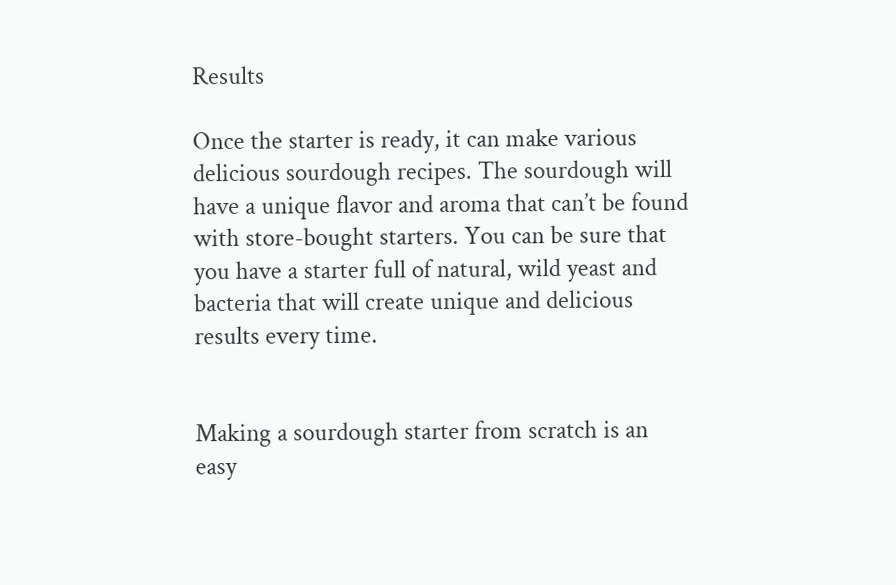Results

Once the starter is ready, it can make various delicious sourdough recipes. The sourdough will have a unique flavor and aroma that can’t be found with store-bought starters. You can be sure that you have a starter full of natural, wild yeast and bacteria that will create unique and delicious results every time.


Making a sourdough starter from scratch is an easy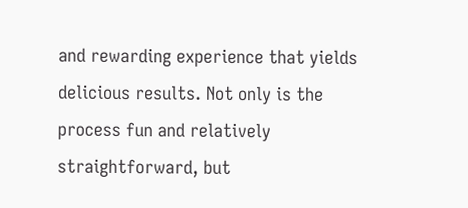and rewarding experience that yields delicious results. Not only is the process fun and relatively straightforward, but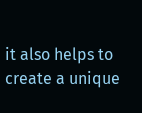it also helps to create a unique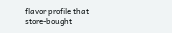flavor profile that store-bought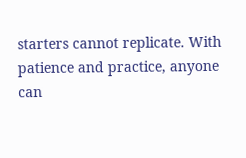starters cannot replicate. With patience and practice, anyone can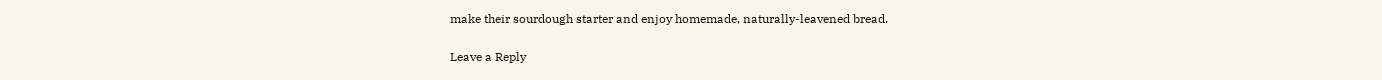make their sourdough starter and enjoy homemade, naturally-leavened bread.

Leave a Reply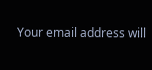Your email address will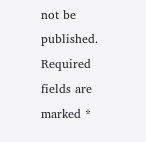not be published. Required fields are marked *